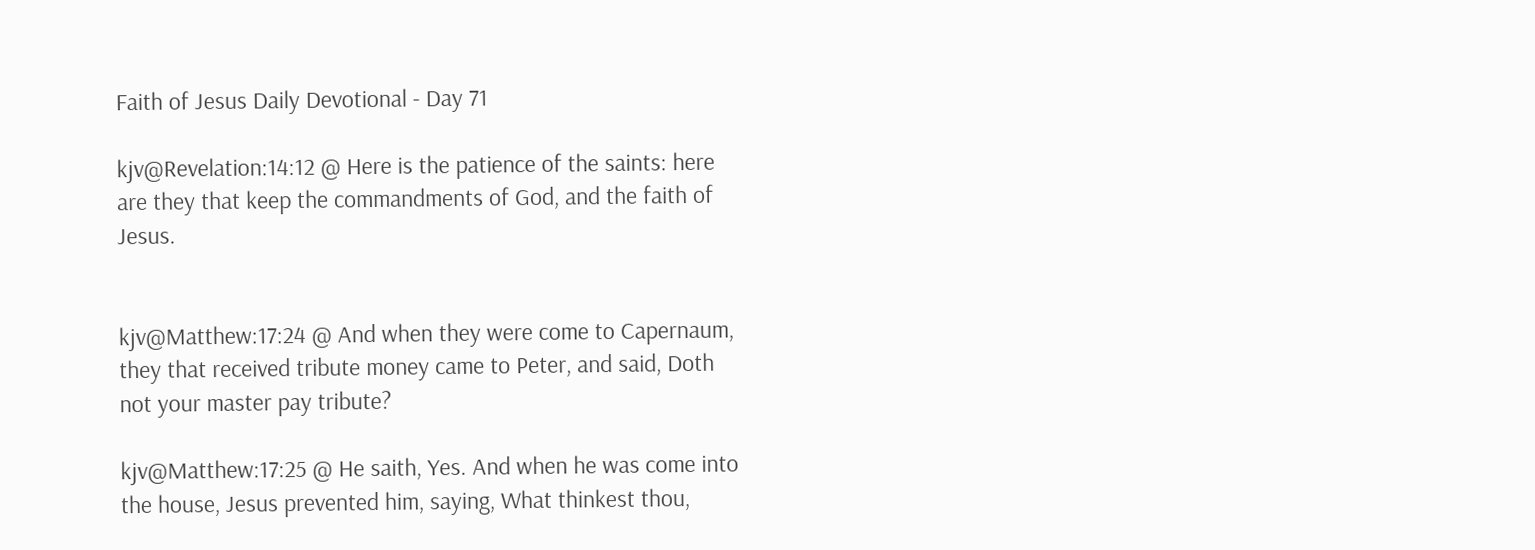Faith of Jesus Daily Devotional - Day 71

kjv@Revelation:14:12 @ Here is the patience of the saints: here are they that keep the commandments of God, and the faith of Jesus.


kjv@Matthew:17:24 @ And when they were come to Capernaum, they that received tribute money came to Peter, and said, Doth not your master pay tribute?

kjv@Matthew:17:25 @ He saith, Yes. And when he was come into the house, Jesus prevented him, saying, What thinkest thou,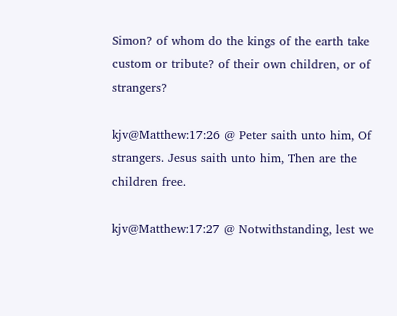Simon? of whom do the kings of the earth take custom or tribute? of their own children, or of strangers?

kjv@Matthew:17:26 @ Peter saith unto him, Of strangers. Jesus saith unto him, Then are the children free.

kjv@Matthew:17:27 @ Notwithstanding, lest we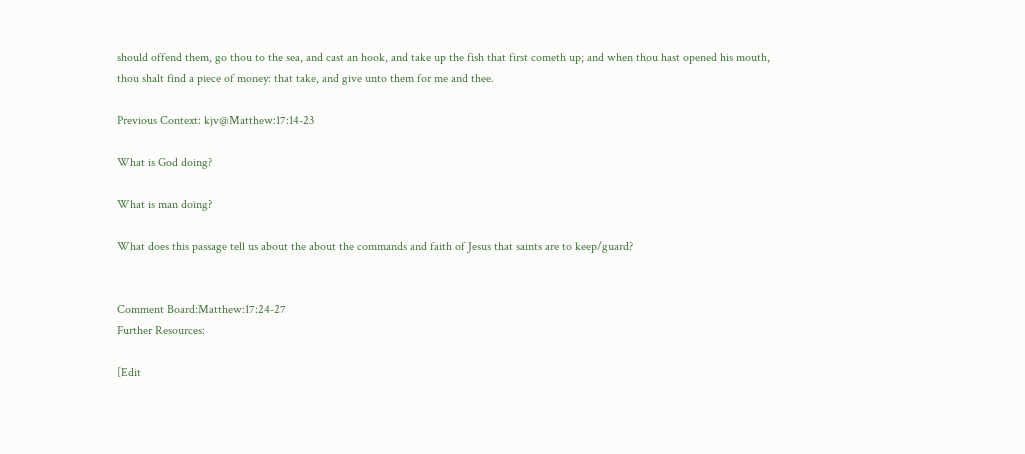should offend them, go thou to the sea, and cast an hook, and take up the fish that first cometh up; and when thou hast opened his mouth, thou shalt find a piece of money: that take, and give unto them for me and thee.

Previous Context: kjv@Matthew:17:14-23

What is God doing?

What is man doing?

What does this passage tell us about the about the commands and faith of Jesus that saints are to keep/guard?


Comment Board:Matthew:17:24-27
Further Resources:

[Edit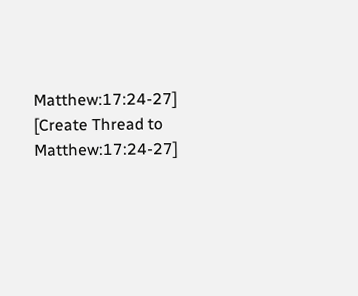Matthew:17:24-27] [Create Thread to Matthew:17:24-27]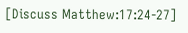[Discuss Matthew:17:24-27]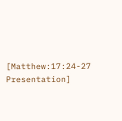[Matthew:17:24-27 Presentation]